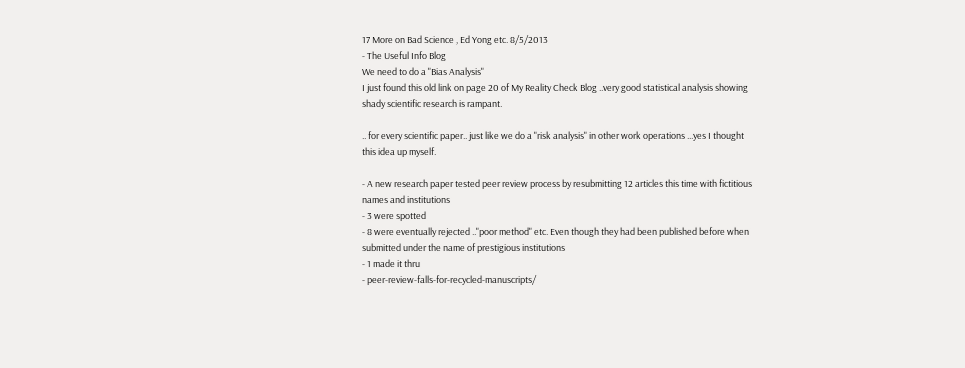17 More on Bad Science , Ed Yong etc. 8/5/2013
- The Useful Info Blog
We need to do a "Bias Analysis"
I just found this old link on page 20 of My Reality Check Blog ..very good statistical analysis showing shady scientific research is rampant.

.. for every scientific paper.. just like we do a "risk analysis" in other work operations ...yes I thought this idea up myself.

- A new research paper tested peer review process by resubmitting 12 articles this time with fictitious names and institutions
- 3 were spotted
- 8 were eventually rejected .."poor method" etc. Even though they had been published before when submitted under the name of prestigious institutions
- 1 made it thru
- peer-review-falls-for-recycled-manuscripts/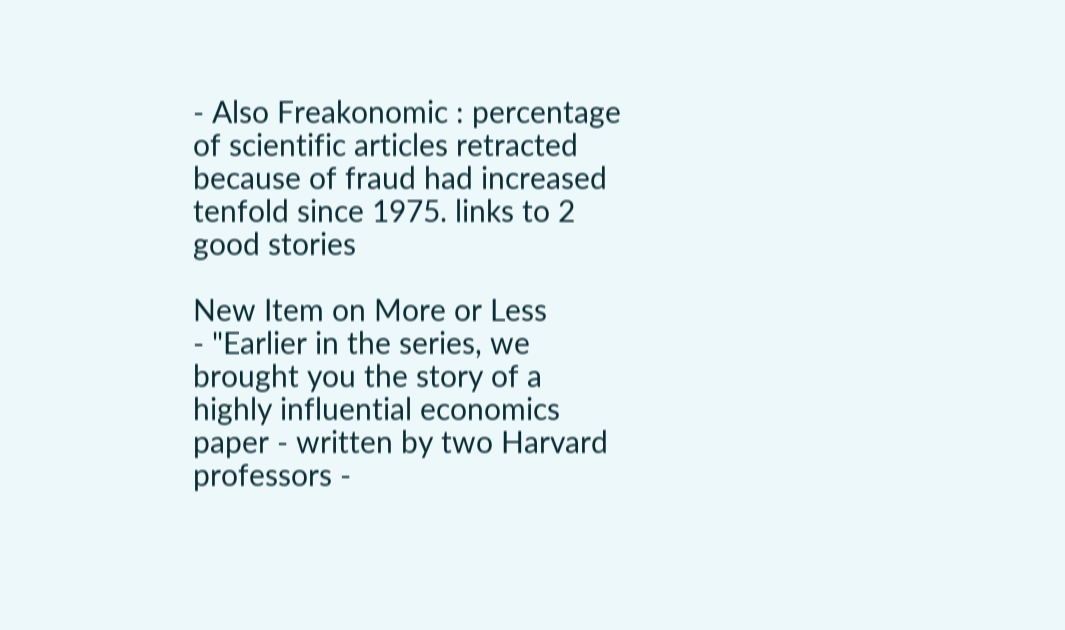- Also Freakonomic : percentage of scientific articles retracted because of fraud had increased tenfold since 1975. links to 2 good stories

New Item on More or Less
- "Earlier in the series, we brought you the story of a highly influential economics paper - written by two Harvard professors -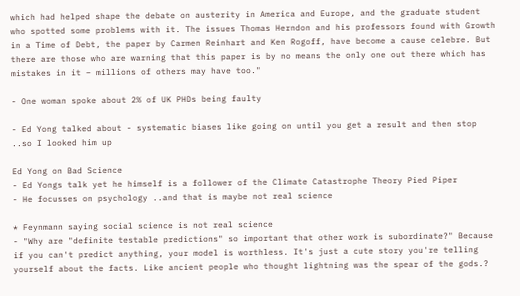which had helped shape the debate on austerity in America and Europe, and the graduate student who spotted some problems with it. The issues Thomas Herndon and his professors found with Growth in a Time of Debt, the paper by Carmen Reinhart and Ken Rogoff, have become a cause celebre. But there are those who are warning that this paper is by no means the only one out there which has mistakes in it – millions of others may have too."

- One woman spoke about 2% of UK PHDs being faulty

- Ed Yong talked about - systematic biases like going on until you get a result and then stop ..so I looked him up

Ed Yong on Bad Science
- Ed Yongs talk yet he himself is a follower of the Climate Catastrophe Theory Pied Piper
- He focusses on psychology ..and that is maybe not real science

* Feynmann saying social science is not real science
- "Why are "definite testable predictions" so important that other work is subordinate?" Because if you can't predict anything, your model is worthless. It's just a cute story you're telling yourself about the facts. Like ancient people who thought lightning was the spear of the gods.?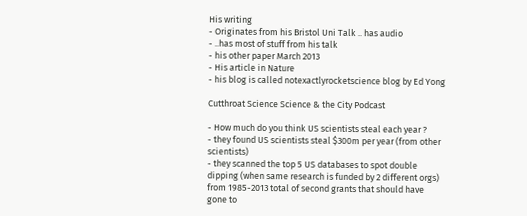His writing
- Originates from his Bristol Uni Talk .. has audio
- ..has most of stuff from his talk
- his other paper March 2013
- His article in Nature
- his blog is called notexactlyrocketscience blog by Ed Yong

Cutthroat Science Science & the City Podcast

- How much do you think US scientists steal each year ?
- they found US scientists steal $300m per year (from other scientists)
- they scanned the top 5 US databases to spot double dipping (when same research is funded by 2 different orgs) from 1985-2013 total of second grants that should have gone to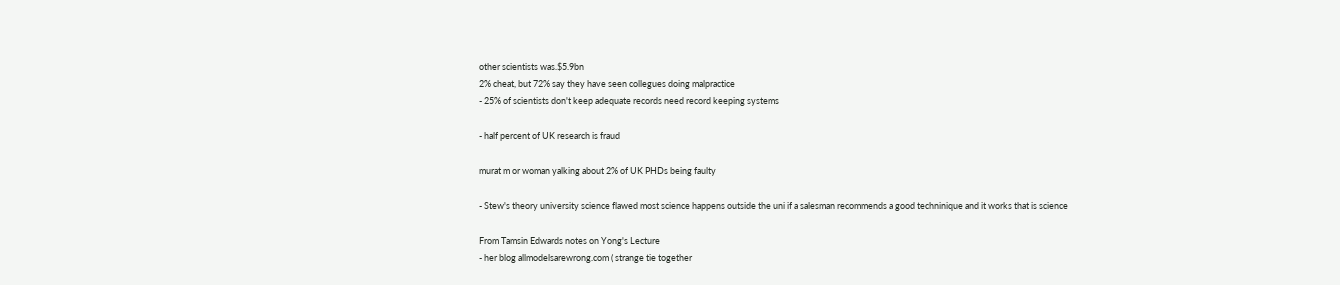other scientists was.$5.9bn
2% cheat, but 72% say they have seen collegues doing malpractice
- 25% of scientists don't keep adequate records need record keeping systems

- half percent of UK research is fraud

murat m or woman yalking about 2% of UK PHDs being faulty

- Stew's theory university science flawed most science happens outside the uni if a salesman recommends a good techninique and it works that is science

From Tamsin Edwards notes on Yong's Lecture
- her blog allmodelsarewrong.com ( strange tie together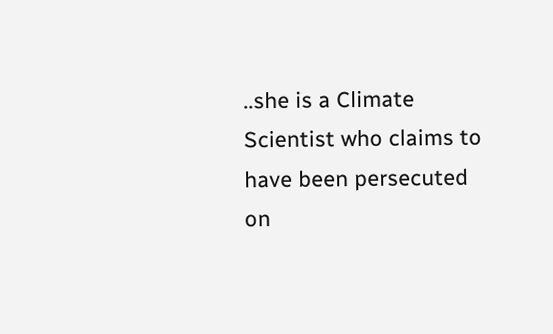..she is a Climate Scientist who claims to have been persecuted on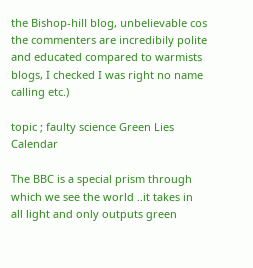the Bishop-hill blog, unbelievable cos the commenters are incredibily polite and educated compared to warmists blogs, I checked I was right no name calling etc.)

topic ; faulty science Green Lies Calendar

The BBC is a special prism through which we see the world ..it takes in all light and only outputs green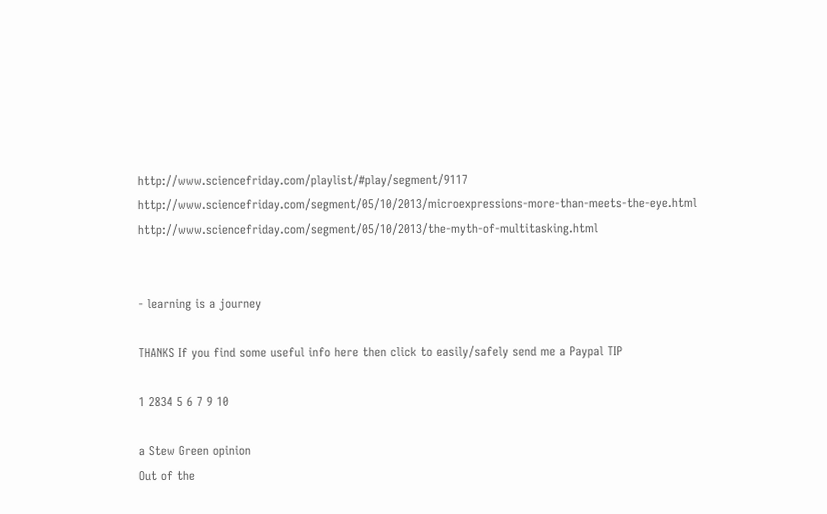http://www.sciencefriday.com/playlist/#play/segment/9117 http://www.sciencefriday.com/segment/05/10/2013/microexpressions-more-than-meets-the-eye.html http://www.sciencefriday.com/segment/05/10/2013/the-myth-of-multitasking.html


- learning is a journey

THANKS If you find some useful info here then click to easily/safely send me a Paypal TIP

1 2834 5 6 7 9 10

a Stew Green opinion
Out of the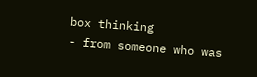box thinking
- from someone who was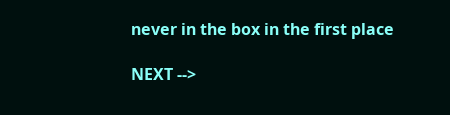never in the box in the first place

NEXT -->